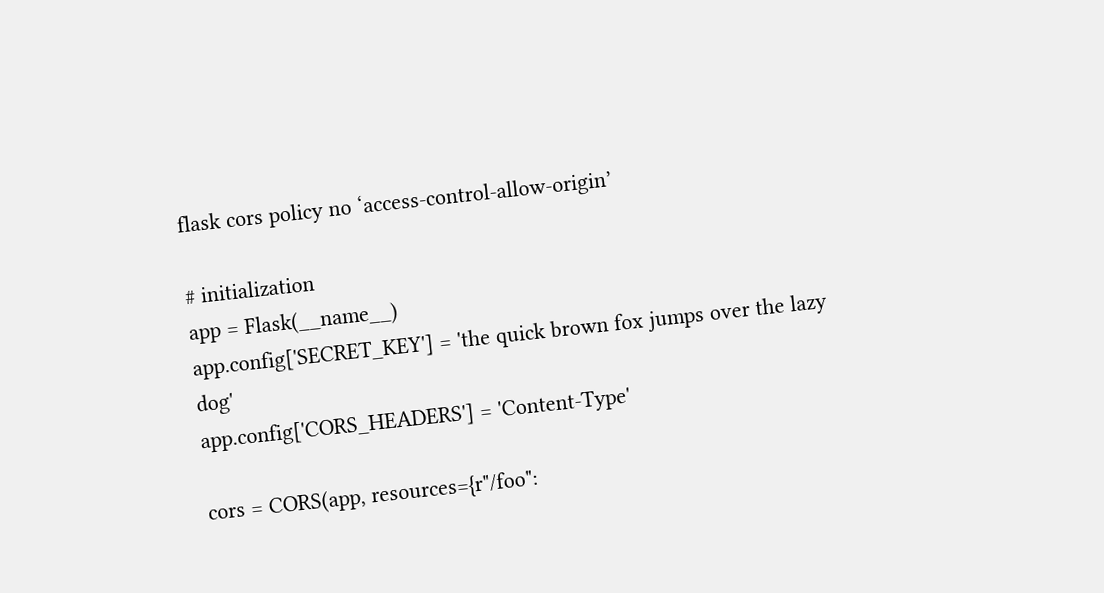flask cors policy no ‘access-control-allow-origin’

# initialization
app = Flask(__name__)
app.config['SECRET_KEY'] = 'the quick brown fox jumps over the lazy   dog'
app.config['CORS_HEADERS'] = 'Content-Type'

cors = CORS(app, resources={r"/foo":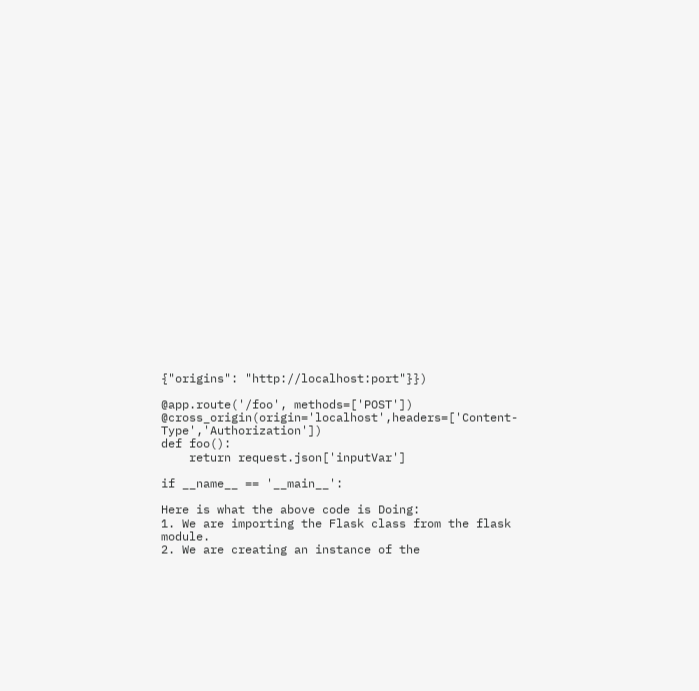{"origins": "http://localhost:port"}})

@app.route('/foo', methods=['POST'])
@cross_origin(origin='localhost',headers=['Content- Type','Authorization'])
def foo():
    return request.json['inputVar']

if __name__ == '__main__':

Here is what the above code is Doing:
1. We are importing the Flask class from the flask module.
2. We are creating an instance of the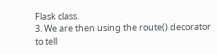Flask class.
3. We are then using the route() decorator to tell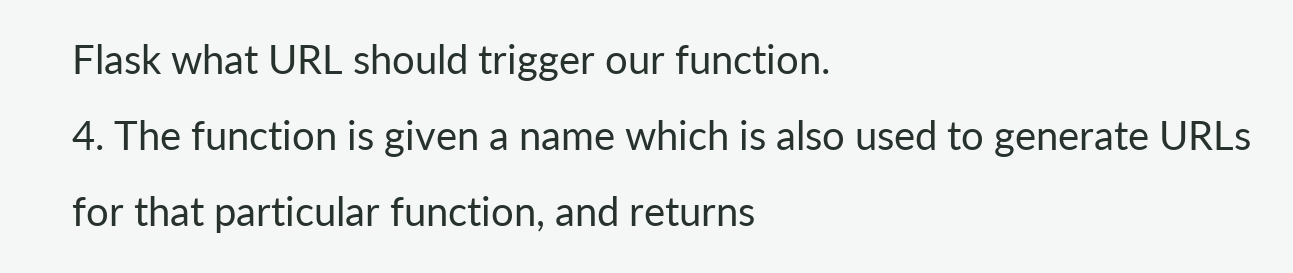Flask what URL should trigger our function.
4. The function is given a name which is also used to generate URLs for that particular function, and returns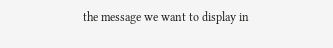the message we want to display in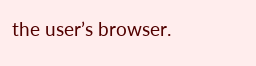the user’s browser.